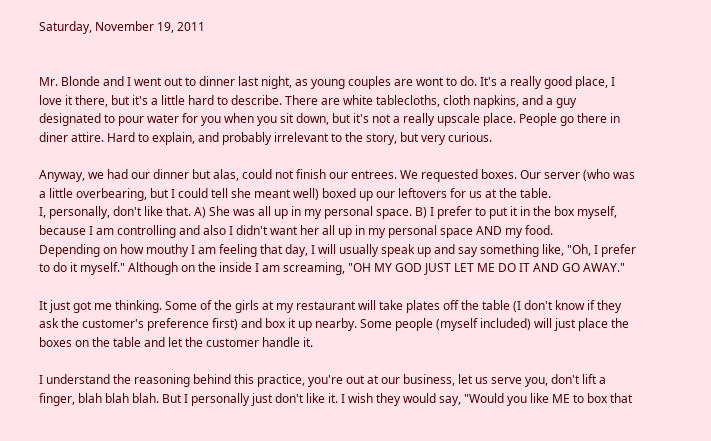Saturday, November 19, 2011


Mr. Blonde and I went out to dinner last night, as young couples are wont to do. It's a really good place, I love it there, but it's a little hard to describe. There are white tablecloths, cloth napkins, and a guy designated to pour water for you when you sit down, but it's not a really upscale place. People go there in diner attire. Hard to explain, and probably irrelevant to the story, but very curious.

Anyway, we had our dinner but alas, could not finish our entrees. We requested boxes. Our server (who was a little overbearing, but I could tell she meant well) boxed up our leftovers for us at the table.
I, personally, don't like that. A) She was all up in my personal space. B) I prefer to put it in the box myself, because I am controlling and also I didn't want her all up in my personal space AND my food.
Depending on how mouthy I am feeling that day, I will usually speak up and say something like, "Oh, I prefer to do it myself." Although on the inside I am screaming, "OH MY GOD JUST LET ME DO IT AND GO AWAY."

It just got me thinking. Some of the girls at my restaurant will take plates off the table (I don't know if they ask the customer's preference first) and box it up nearby. Some people (myself included) will just place the boxes on the table and let the customer handle it.

I understand the reasoning behind this practice, you're out at our business, let us serve you, don't lift a finger, blah blah blah. But I personally just don't like it. I wish they would say, "Would you like ME to box that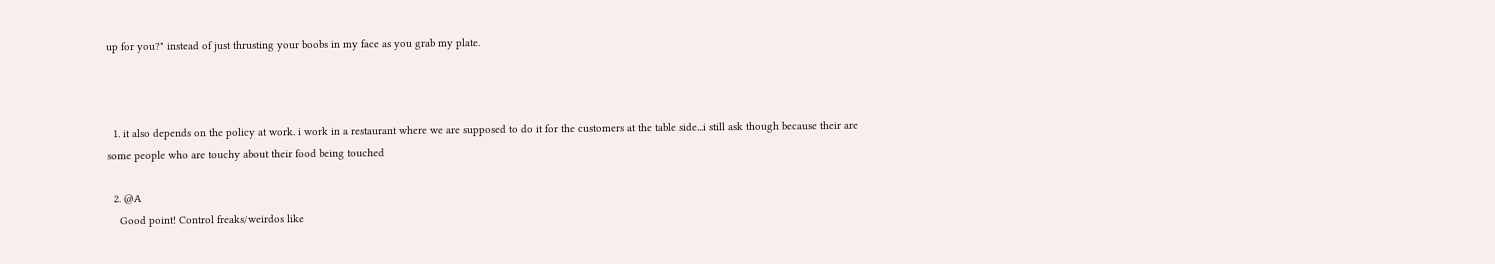up for you?" instead of just thrusting your boobs in my face as you grab my plate.



  1. it also depends on the policy at work. i work in a restaurant where we are supposed to do it for the customers at the table side...i still ask though because their are some people who are touchy about their food being touched

  2. @A
    Good point! Control freaks/weirdos like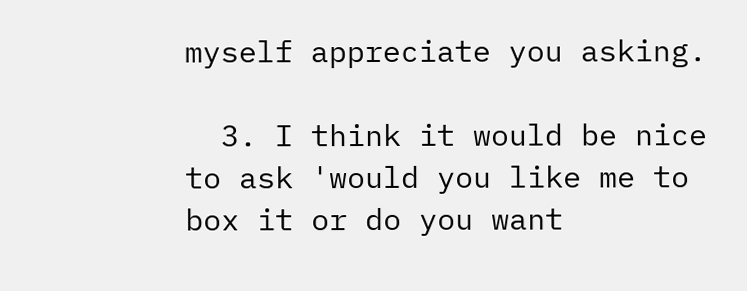myself appreciate you asking.

  3. I think it would be nice to ask 'would you like me to box it or do you want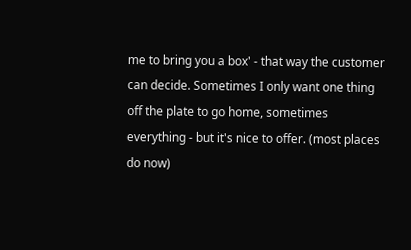me to bring you a box' - that way the customer can decide. Sometimes I only want one thing off the plate to go home, sometimes everything - but it's nice to offer. (most places do now)